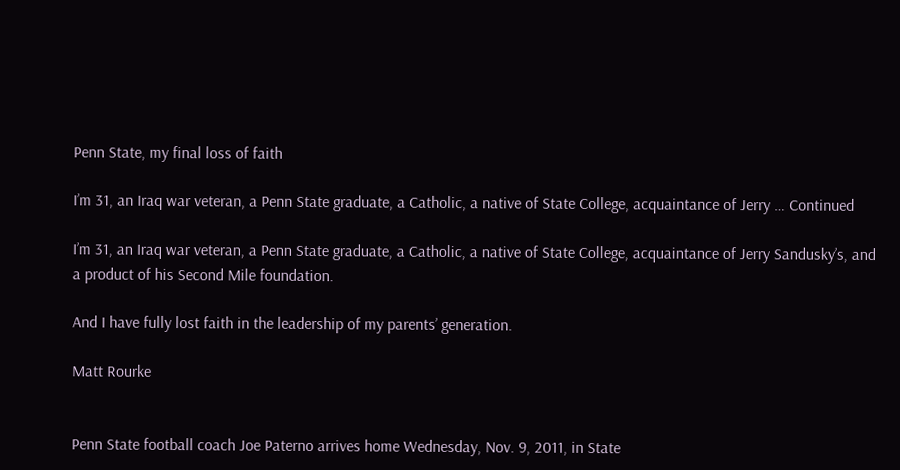Penn State, my final loss of faith

I’m 31, an Iraq war veteran, a Penn State graduate, a Catholic, a native of State College, acquaintance of Jerry … Continued

I’m 31, an Iraq war veteran, a Penn State graduate, a Catholic, a native of State College, acquaintance of Jerry Sandusky’s, and a product of his Second Mile foundation.

And I have fully lost faith in the leadership of my parents’ generation.

Matt Rourke


Penn State football coach Joe Paterno arrives home Wednesday, Nov. 9, 2011, in State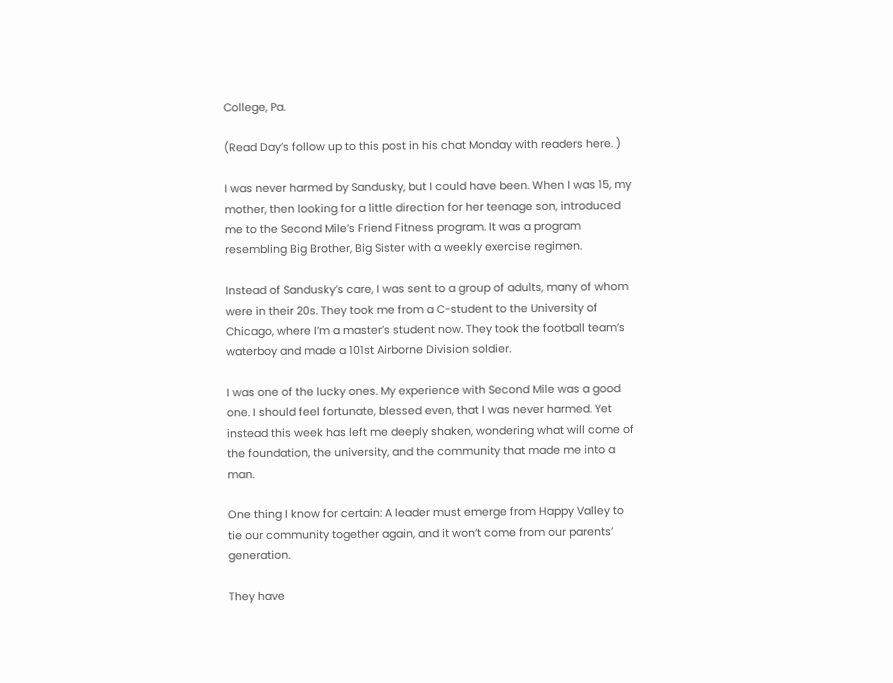College, Pa.

(Read Day’s follow up to this post in his chat Monday with readers here. )

I was never harmed by Sandusky, but I could have been. When I was 15, my mother, then looking for a little direction for her teenage son, introduced me to the Second Mile’s Friend Fitness program. It was a program resembling Big Brother, Big Sister with a weekly exercise regimen.

Instead of Sandusky’s care, I was sent to a group of adults, many of whom were in their 20s. They took me from a C-student to the University of Chicago, where I’m a master’s student now. They took the football team’s waterboy and made a 101st Airborne Division soldier.

I was one of the lucky ones. My experience with Second Mile was a good one. I should feel fortunate, blessed even, that I was never harmed. Yet instead this week has left me deeply shaken, wondering what will come of the foundation, the university, and the community that made me into a man.

One thing I know for certain: A leader must emerge from Happy Valley to tie our community together again, and it won’t come from our parents’ generation.

They have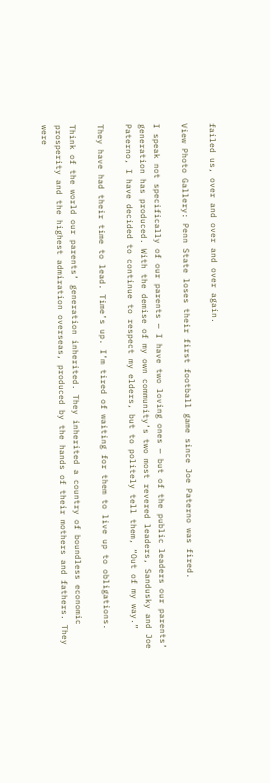failed us, over and over and over again.

View Photo Gallery: Penn State loses their first football game since Joe Paterno was fired.

I speak not specifically of our parents — I have two loving ones — but of the public leaders our parents’ generation has produced. With the demise of my own community’s two most revered leaders, Sandusky and Joe Paterno, I have decided to continue to respect my elders, but to politely tell them, “Out of my way.”

They have had their time to lead. Time’s up. I’m tired of waiting for them to live up to obligations.

Think of the world our parents’ generation inherited. They inherited a country of boundless economic prosperity and the highest admiration overseas, produced by the hands of their mothers and fathers. They were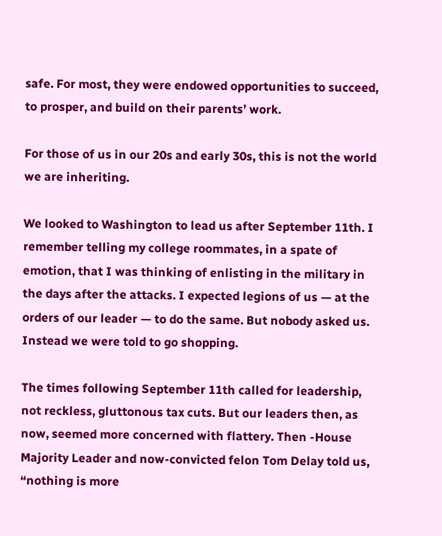safe. For most, they were endowed opportunities to succeed, to prosper, and build on their parents’ work.

For those of us in our 20s and early 30s, this is not the world we are inheriting.

We looked to Washington to lead us after September 11th. I remember telling my college roommates, in a spate of emotion, that I was thinking of enlisting in the military in the days after the attacks. I expected legions of us — at the orders of our leader — to do the same. But nobody asked us. Instead we were told to go shopping.

The times following September 11th called for leadership, not reckless, gluttonous tax cuts. But our leaders then, as now, seemed more concerned with flattery. Then -House Majority Leader and now-convicted felon Tom Delay told us, “nothing is more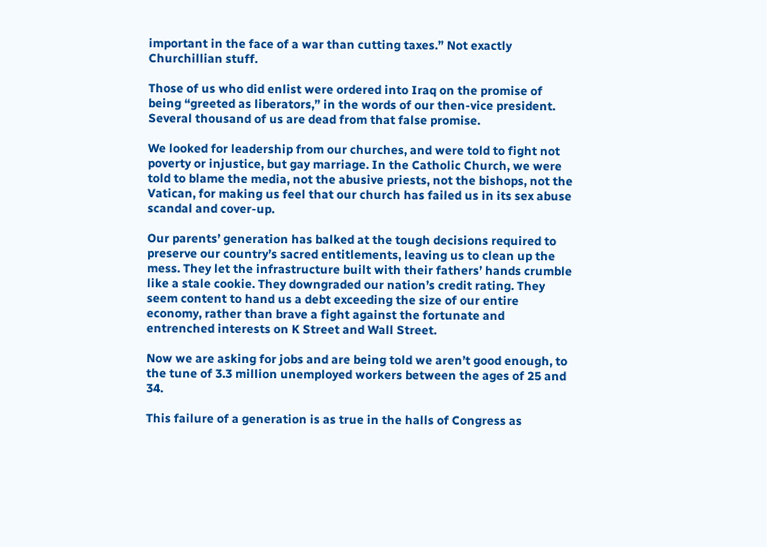important in the face of a war than cutting taxes.” Not exactly Churchillian stuff.

Those of us who did enlist were ordered into Iraq on the promise of being “greeted as liberators,” in the words of our then-vice president. Several thousand of us are dead from that false promise.

We looked for leadership from our churches, and were told to fight not poverty or injustice, but gay marriage. In the Catholic Church, we were told to blame the media, not the abusive priests, not the bishops, not the Vatican, for making us feel that our church has failed us in its sex abuse scandal and cover-up.

Our parents’ generation has balked at the tough decisions required to preserve our country’s sacred entitlements, leaving us to clean up the mess. They let the infrastructure built with their fathers’ hands crumble like a stale cookie. They downgraded our nation’s credit rating. They seem content to hand us a debt exceeding the size of our entire economy, rather than brave a fight against the fortunate and entrenched interests on K Street and Wall Street.

Now we are asking for jobs and are being told we aren’t good enough, to the tune of 3.3 million unemployed workers between the ages of 25 and 34.

This failure of a generation is as true in the halls of Congress as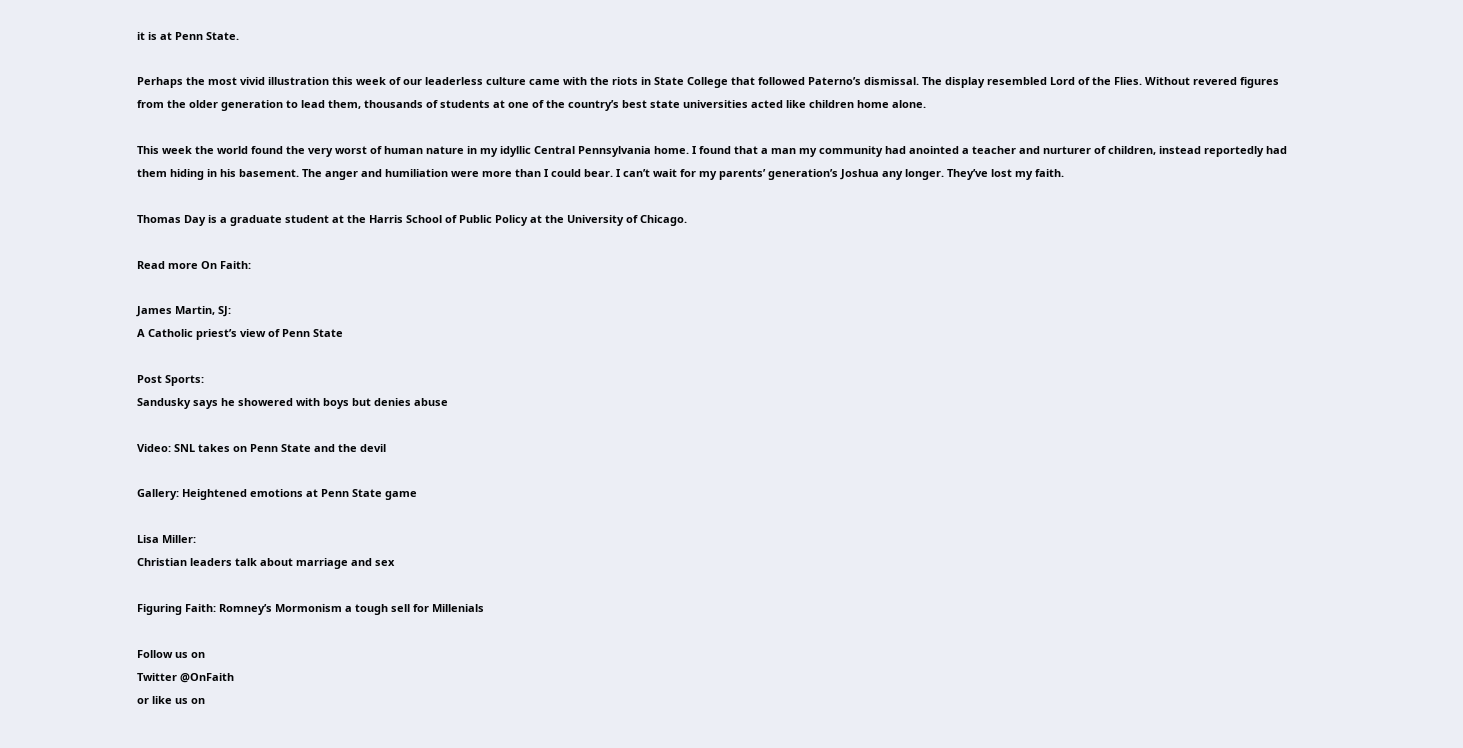it is at Penn State.

Perhaps the most vivid illustration this week of our leaderless culture came with the riots in State College that followed Paterno’s dismissal. The display resembled Lord of the Flies. Without revered figures from the older generation to lead them, thousands of students at one of the country’s best state universities acted like children home alone.

This week the world found the very worst of human nature in my idyllic Central Pennsylvania home. I found that a man my community had anointed a teacher and nurturer of children, instead reportedly had them hiding in his basement. The anger and humiliation were more than I could bear. I can’t wait for my parents’ generation’s Joshua any longer. They’ve lost my faith.

Thomas Day is a graduate student at the Harris School of Public Policy at the University of Chicago.

Read more On Faith:

James Martin, SJ:
A Catholic priest’s view of Penn State

Post Sports:
Sandusky says he showered with boys but denies abuse

Video: SNL takes on Penn State and the devil

Gallery: Heightened emotions at Penn State game

Lisa Miller:
Christian leaders talk about marriage and sex

Figuring Faith: Romney’s Mormonism a tough sell for Millenials

Follow us on
Twitter @OnFaith
or like us on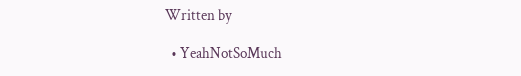Written by

  • YeahNotSoMuch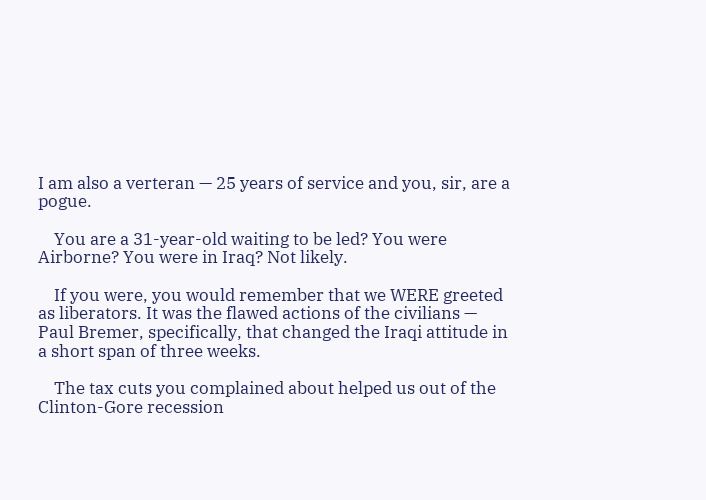I am also a verteran — 25 years of service and you, sir, are a pogue.

    You are a 31-year-old waiting to be led? You were Airborne? You were in Iraq? Not likely.

    If you were, you would remember that we WERE greeted as liberators. It was the flawed actions of the civilians — Paul Bremer, specifically, that changed the Iraqi attitude in a short span of three weeks.

    The tax cuts you complained about helped us out of the Clinton-Gore recession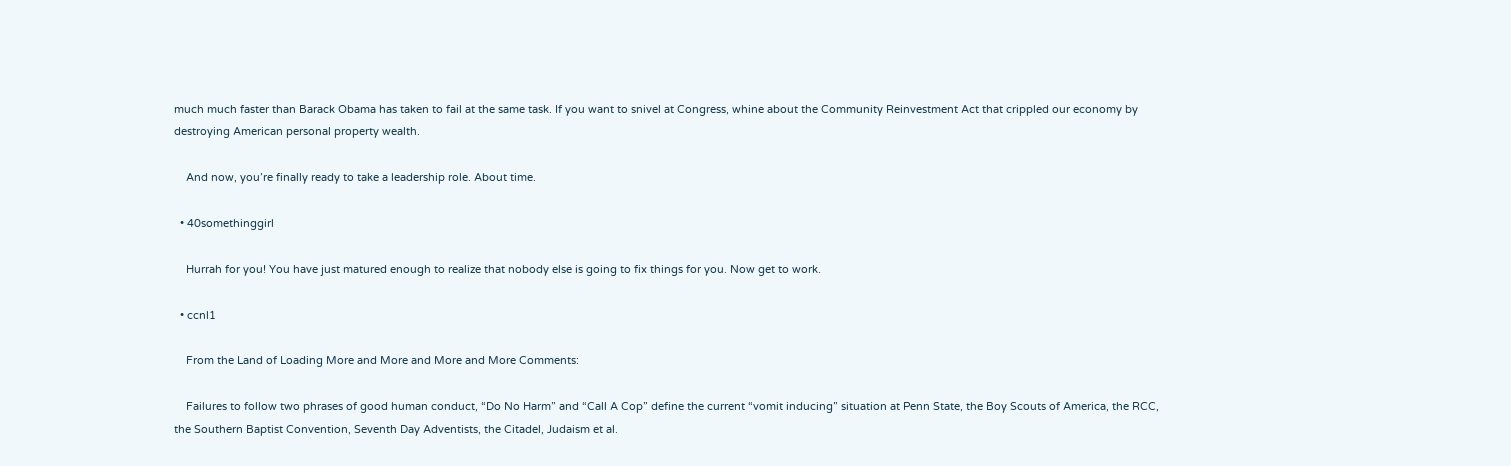much much faster than Barack Obama has taken to fail at the same task. If you want to snivel at Congress, whine about the Community Reinvestment Act that crippled our economy by destroying American personal property wealth.

    And now, you’re finally ready to take a leadership role. About time.

  • 40somethinggirl

    Hurrah for you! You have just matured enough to realize that nobody else is going to fix things for you. Now get to work.

  • ccnl1

    From the Land of Loading More and More and More and More Comments:

    Failures to follow two phrases of good human conduct, “Do No Harm” and “Call A Cop” define the current “vomit inducing” situation at Penn State, the Boy Scouts of America, the RCC, the Southern Baptist Convention, Seventh Day Adventists, the Citadel, Judaism et al.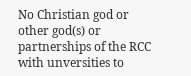No Christian god or other god(s) or partnerships of the RCC with unversities to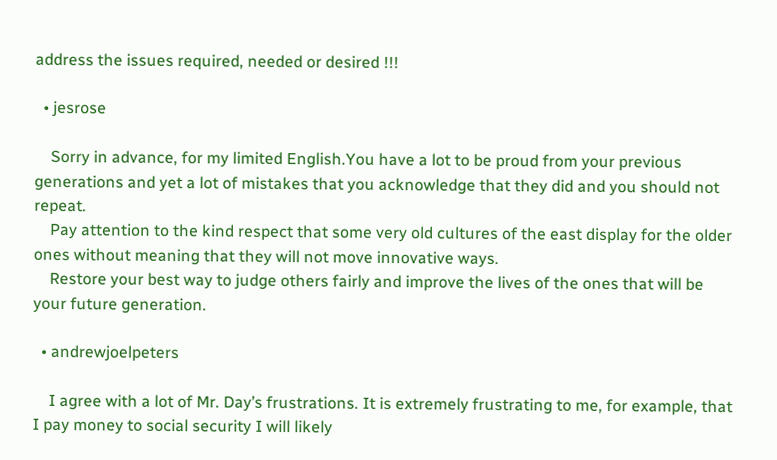address the issues required, needed or desired !!!

  • jesrose

    Sorry in advance, for my limited English.You have a lot to be proud from your previous generations and yet a lot of mistakes that you acknowledge that they did and you should not repeat.
    Pay attention to the kind respect that some very old cultures of the east display for the older ones without meaning that they will not move innovative ways.
    Restore your best way to judge others fairly and improve the lives of the ones that will be your future generation.

  • andrewjoelpeters

    I agree with a lot of Mr. Day’s frustrations. It is extremely frustrating to me, for example, that I pay money to social security I will likely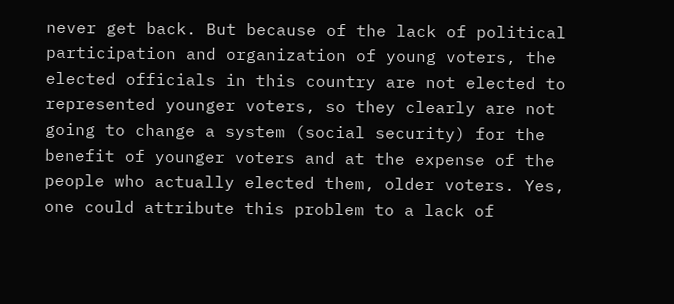never get back. But because of the lack of political participation and organization of young voters, the elected officials in this country are not elected to represented younger voters, so they clearly are not going to change a system (social security) for the benefit of younger voters and at the expense of the people who actually elected them, older voters. Yes, one could attribute this problem to a lack of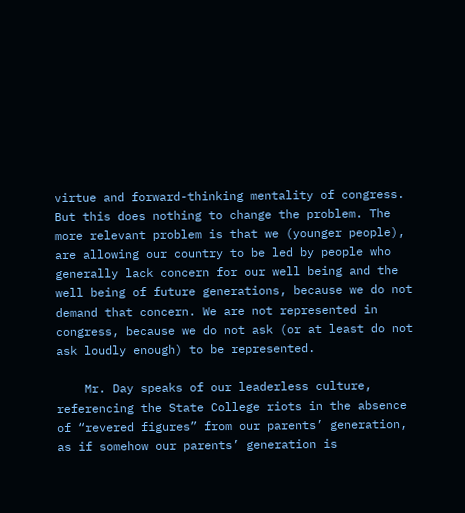virtue and forward-thinking mentality of congress. But this does nothing to change the problem. The more relevant problem is that we (younger people), are allowing our country to be led by people who generally lack concern for our well being and the well being of future generations, because we do not demand that concern. We are not represented in congress, because we do not ask (or at least do not ask loudly enough) to be represented.

    Mr. Day speaks of our leaderless culture, referencing the State College riots in the absence of “revered figures” from our parents’ generation, as if somehow our parents’ generation is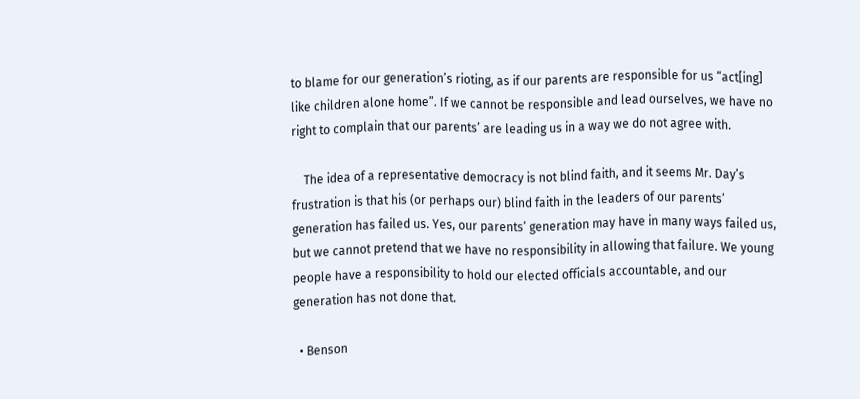to blame for our generation’s rioting, as if our parents are responsible for us “act[ing] like children alone home”. If we cannot be responsible and lead ourselves, we have no right to complain that our parents’ are leading us in a way we do not agree with.

    The idea of a representative democracy is not blind faith, and it seems Mr. Day’s frustration is that his (or perhaps our) blind faith in the leaders of our parents’ generation has failed us. Yes, our parents’ generation may have in many ways failed us, but we cannot pretend that we have no responsibility in allowing that failure. We young people have a responsibility to hold our elected officials accountable, and our generation has not done that.

  • Benson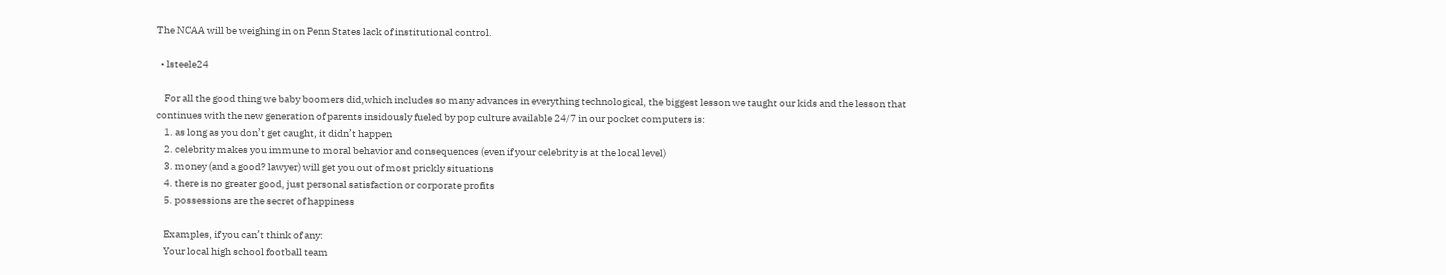The NCAA will be weighing in on Penn States lack of institutional control.

  • lsteele24

    For all the good thing we baby boomers did,which includes so many advances in everything technological, the biggest lesson we taught our kids and the lesson that continues with the new generation of parents insidously fueled by pop culture available 24/7 in our pocket computers is:
    1. as long as you don’t get caught, it didn’t happen
    2. celebrity makes you immune to moral behavior and consequences (even if your celebrity is at the local level)
    3. money (and a good? lawyer) will get you out of most prickly situations
    4. there is no greater good, just personal satisfaction or corporate profits
    5. possessions are the secret of happiness

    Examples, if you can’t think of any:
    Your local high school football team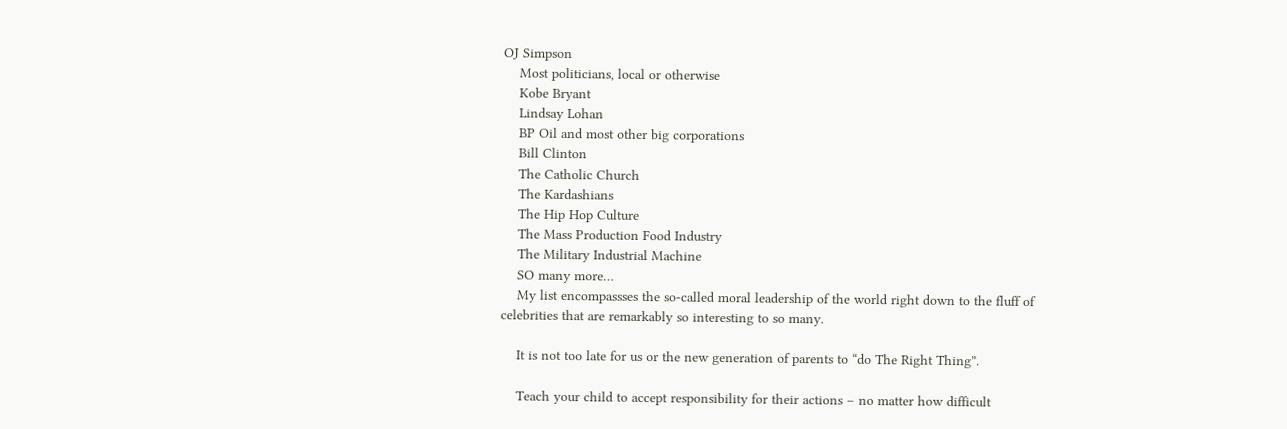OJ Simpson
    Most politicians, local or otherwise
    Kobe Bryant
    Lindsay Lohan
    BP Oil and most other big corporations
    Bill Clinton
    The Catholic Church
    The Kardashians
    The Hip Hop Culture
    The Mass Production Food Industry
    The Military Industrial Machine
    SO many more…
    My list encompassses the so-called moral leadership of the world right down to the fluff of celebrities that are remarkably so interesting to so many.

    It is not too late for us or the new generation of parents to “do The Right Thing”.

    Teach your child to accept responsibility for their actions – no matter how difficult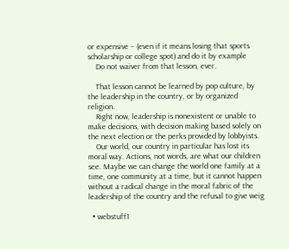or expensive – (even if it means losing that sports scholarship or college spot) and do it by example
    Do not waiver from that lesson, ever.

    That lesson cannot be learned by pop culture, by the leadership in the country, or by organized religion.
    Right now, leadership is nonexistent or unable to make decisions, with decision making based solely on the next election or the perks provided by lobbyists.
    Our world, our country in particular has lost its moral way. Actions, not words, are what our children see. Maybe we can change the world one family at a time, one community at a time, but it cannot happen without a radical change in the moral fabric of the leadership of the country and the refusal to give weig

  • webstuff1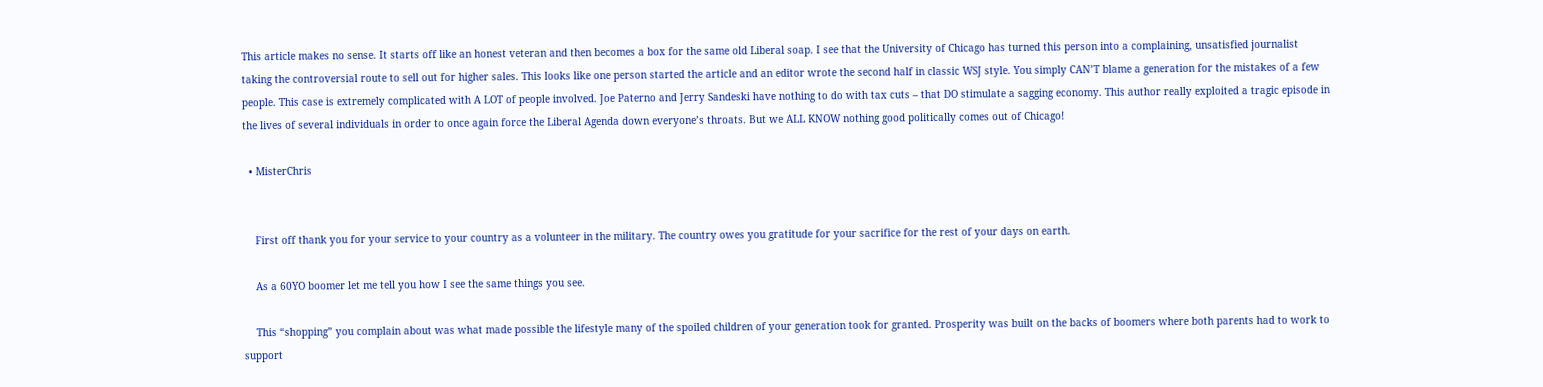This article makes no sense. It starts off like an honest veteran and then becomes a box for the same old Liberal soap. I see that the University of Chicago has turned this person into a complaining, unsatisfied journalist taking the controversial route to sell out for higher sales. This looks like one person started the article and an editor wrote the second half in classic WSJ style. You simply CAN’T blame a generation for the mistakes of a few people. This case is extremely complicated with A LOT of people involved. Joe Paterno and Jerry Sandeski have nothing to do with tax cuts – that DO stimulate a sagging economy. This author really exploited a tragic episode in the lives of several individuals in order to once again force the Liberal Agenda down everyone’s throats. But we ALL KNOW nothing good politically comes out of Chicago!

  • MisterChris


    First off thank you for your service to your country as a volunteer in the military. The country owes you gratitude for your sacrifice for the rest of your days on earth.

    As a 60YO boomer let me tell you how I see the same things you see.

    This “shopping” you complain about was what made possible the lifestyle many of the spoiled children of your generation took for granted. Prosperity was built on the backs of boomers where both parents had to work to support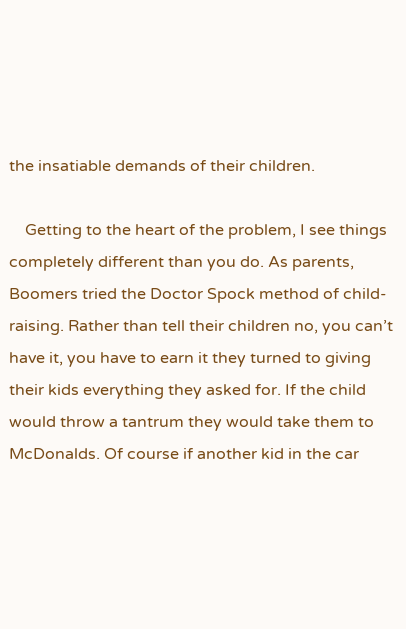the insatiable demands of their children.

    Getting to the heart of the problem, I see things completely different than you do. As parents, Boomers tried the Doctor Spock method of child-raising. Rather than tell their children no, you can’t have it, you have to earn it they turned to giving their kids everything they asked for. If the child would throw a tantrum they would take them to McDonalds. Of course if another kid in the car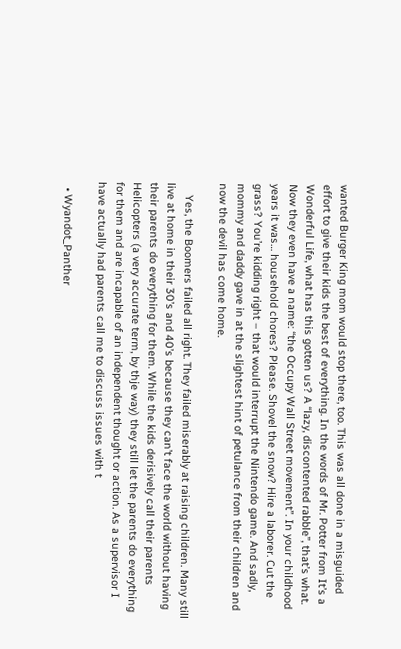wanted Burger King mom would stop there, too. This was all done in a misguided effort to give their kids the best of everything. In the words of Mr. Potter from It’s a Wonderful Life, what has this gotten us? A “lazy, discontented rabble”, that’s what. Now they even have a name: “the Occupy Wall Street movement”. In your childhood years it was… household chores? Please. Shovel the snow? Hire a laborer. Cut the grass? You’re kidding right – that would interrupt the Nintendo game. And sadly, mommy and daddy gave in at the slightest hint of petulance from their children and now the devil has come home.

    Yes, the Boomers failed all right. They failed miserably at raising children. Many still live at home in their 30’s and 40’s because they can’t face the world without having their parents do everything for them. While the kids derisively call their parents Helicopters (a very accurate term, by thje way) they still let the parents do everything for them and are incapable of an independent thought or action. As a supervisor I have actually had parents call me to discuss issues with t

  • Wyandot_Panther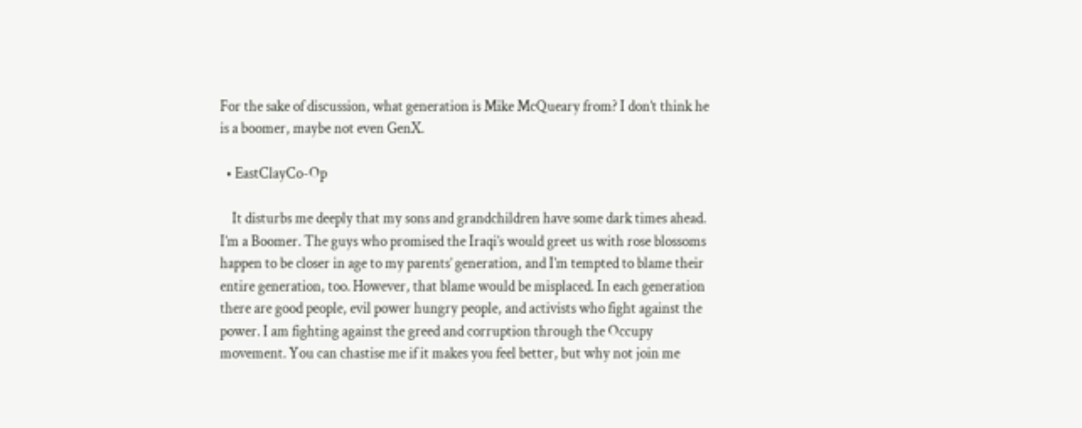For the sake of discussion, what generation is Mike McQueary from? I don’t think he is a boomer, maybe not even GenX.

  • EastClayCo-Op

    It disturbs me deeply that my sons and grandchildren have some dark times ahead. I’m a Boomer. The guys who promised the Iraqi’s would greet us with rose blossoms happen to be closer in age to my parents’ generation, and I’m tempted to blame their entire generation, too. However, that blame would be misplaced. In each generation there are good people, evil power hungry people, and activists who fight against the power. I am fighting against the greed and corruption through the Occupy movement. You can chastise me if it makes you feel better, but why not join me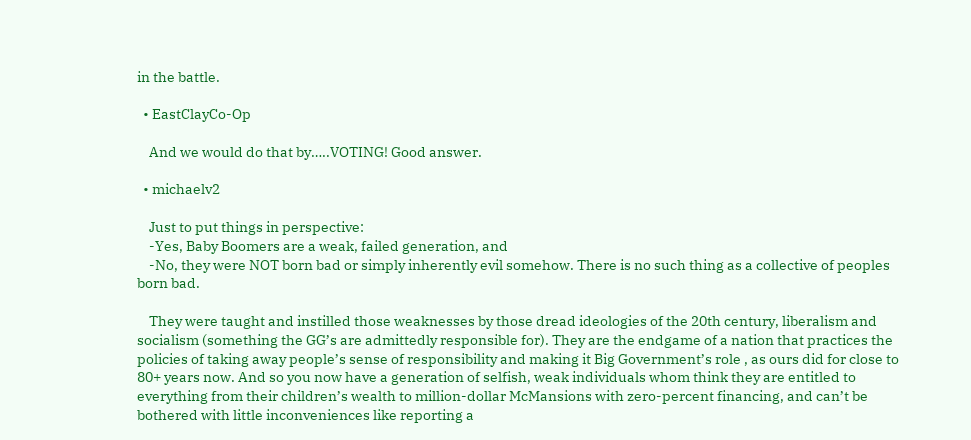in the battle.

  • EastClayCo-Op

    And we would do that by…..VOTING! Good answer.

  • michaelv2

    Just to put things in perspective:
    -Yes, Baby Boomers are a weak, failed generation, and
    -No, they were NOT born bad or simply inherently evil somehow. There is no such thing as a collective of peoples born bad.

    They were taught and instilled those weaknesses by those dread ideologies of the 20th century, liberalism and socialism (something the GG’s are admittedly responsible for). They are the endgame of a nation that practices the policies of taking away people’s sense of responsibility and making it Big Government’s role , as ours did for close to 80+ years now. And so you now have a generation of selfish, weak individuals whom think they are entitled to everything from their children’s wealth to million-dollar McMansions with zero-percent financing, and can’t be bothered with little inconveniences like reporting a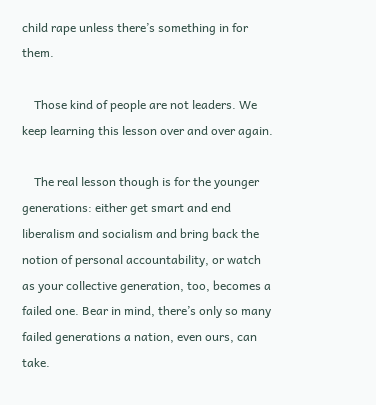child rape unless there’s something in for them.

    Those kind of people are not leaders. We keep learning this lesson over and over again.

    The real lesson though is for the younger generations: either get smart and end liberalism and socialism and bring back the notion of personal accountability, or watch as your collective generation, too, becomes a failed one. Bear in mind, there’s only so many failed generations a nation, even ours, can take.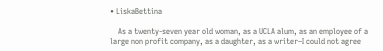• LiskaBettina

    As a twenty-seven year old woman, as a UCLA alum, as an employee of a large non profit company, as a daughter, as a writer–I could not agree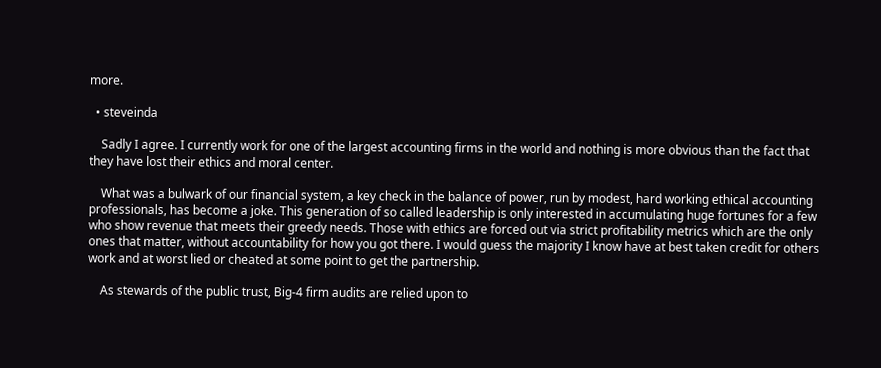more.

  • steveinda

    Sadly I agree. I currently work for one of the largest accounting firms in the world and nothing is more obvious than the fact that they have lost their ethics and moral center.

    What was a bulwark of our financial system, a key check in the balance of power, run by modest, hard working ethical accounting professionals, has become a joke. This generation of so called leadership is only interested in accumulating huge fortunes for a few who show revenue that meets their greedy needs. Those with ethics are forced out via strict profitability metrics which are the only ones that matter, without accountability for how you got there. I would guess the majority I know have at best taken credit for others work and at worst lied or cheated at some point to get the partnership.

    As stewards of the public trust, Big-4 firm audits are relied upon to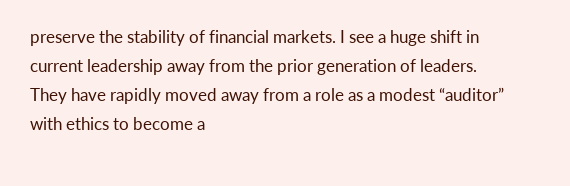preserve the stability of financial markets. I see a huge shift in current leadership away from the prior generation of leaders. They have rapidly moved away from a role as a modest “auditor” with ethics to become a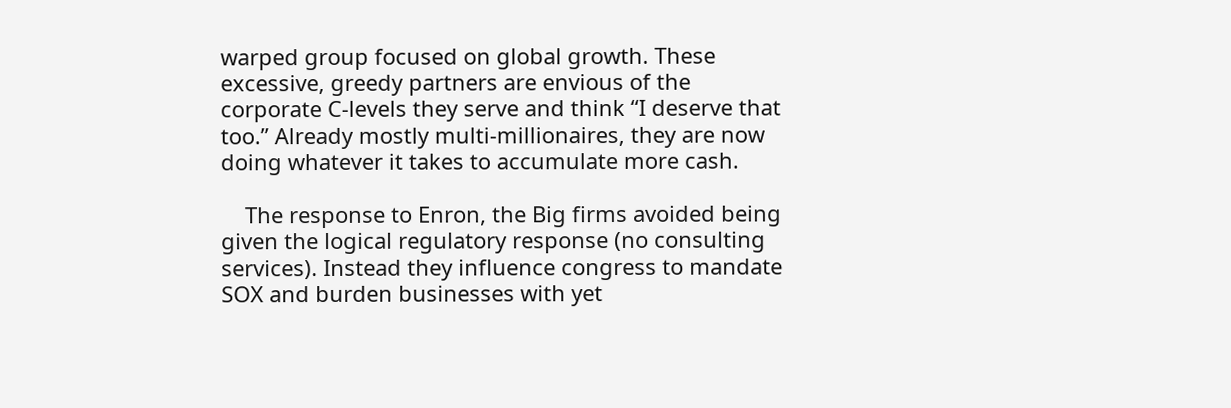warped group focused on global growth. These excessive, greedy partners are envious of the corporate C-levels they serve and think “I deserve that too.” Already mostly multi-millionaires, they are now doing whatever it takes to accumulate more cash.

    The response to Enron, the Big firms avoided being given the logical regulatory response (no consulting services). Instead they influence congress to mandate SOX and burden businesses with yet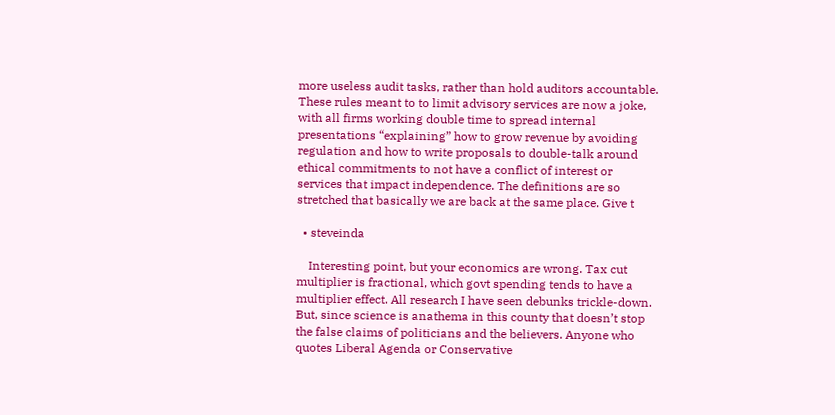more useless audit tasks, rather than hold auditors accountable. These rules meant to to limit advisory services are now a joke, with all firms working double time to spread internal presentations “explaining” how to grow revenue by avoiding regulation and how to write proposals to double-talk around ethical commitments to not have a conflict of interest or services that impact independence. The definitions are so stretched that basically we are back at the same place. Give t

  • steveinda

    Interesting point, but your economics are wrong. Tax cut multiplier is fractional, which govt spending tends to have a multiplier effect. All research I have seen debunks trickle-down. But, since science is anathema in this county that doesn’t stop the false claims of politicians and the believers. Anyone who quotes Liberal Agenda or Conservative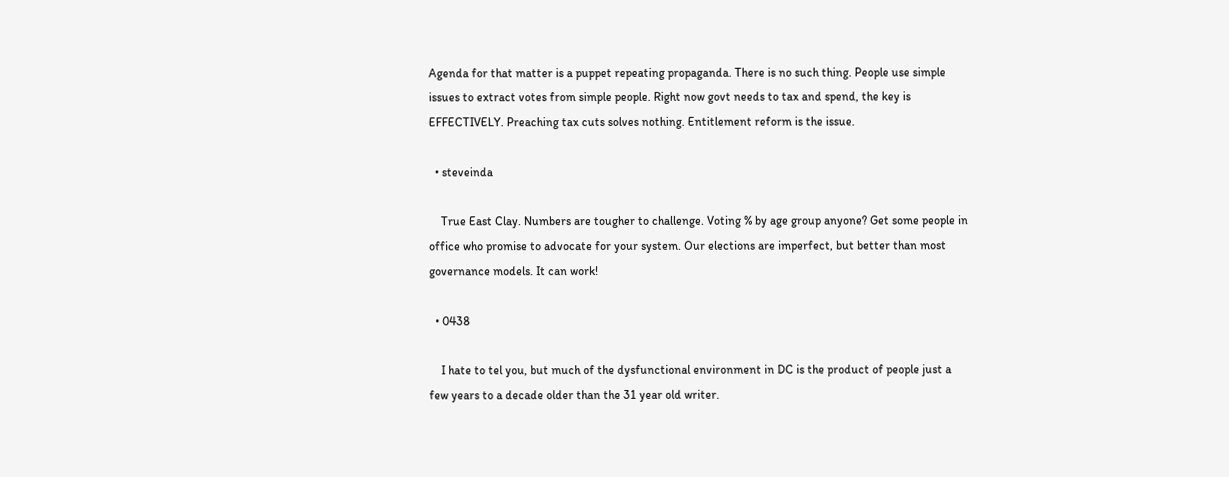Agenda for that matter is a puppet repeating propaganda. There is no such thing. People use simple issues to extract votes from simple people. Right now govt needs to tax and spend, the key is EFFECTIVELY. Preaching tax cuts solves nothing. Entitlement reform is the issue.

  • steveinda

    True East Clay. Numbers are tougher to challenge. Voting % by age group anyone? Get some people in office who promise to advocate for your system. Our elections are imperfect, but better than most governance models. It can work!

  • 0438

    I hate to tel you, but much of the dysfunctional environment in DC is the product of people just a few years to a decade older than the 31 year old writer.